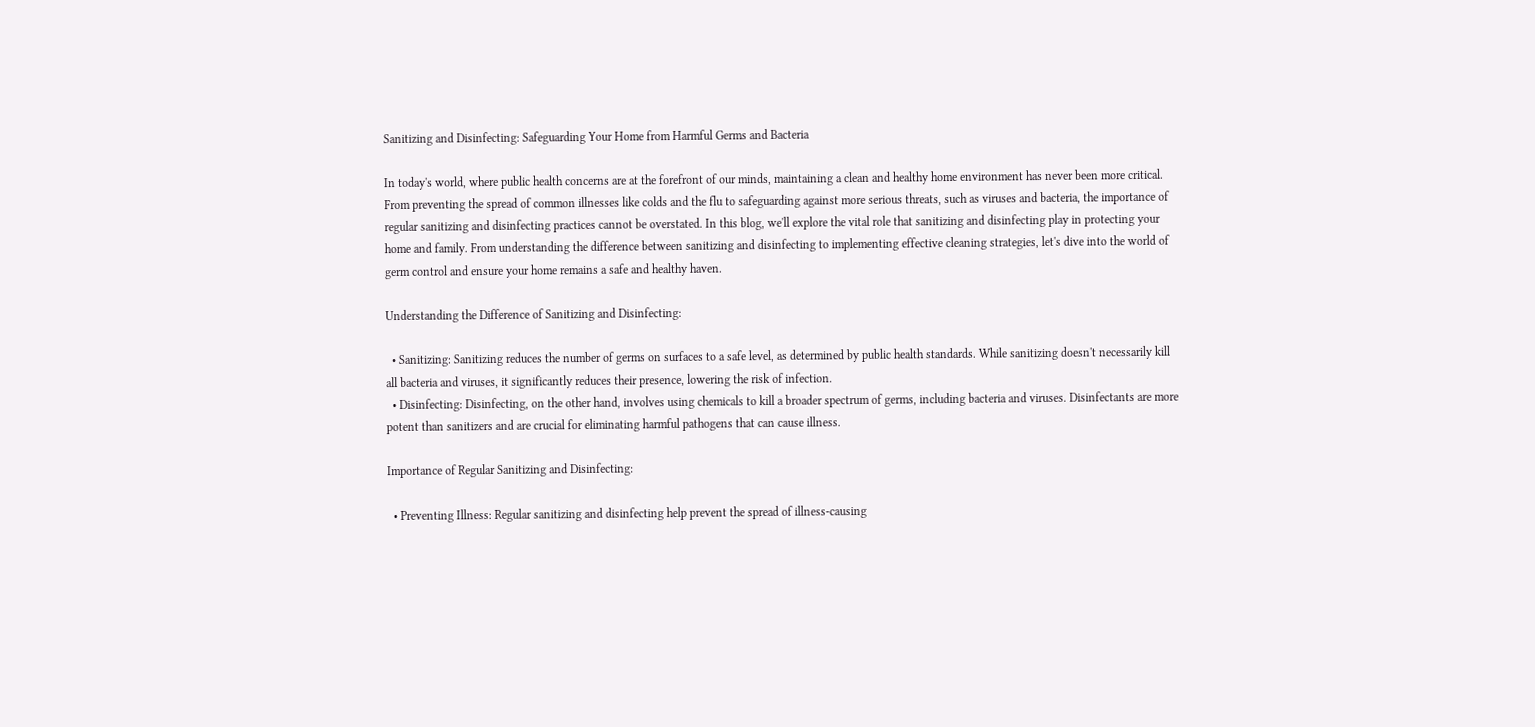Sanitizing and Disinfecting: Safeguarding Your Home from Harmful Germs and Bacteria

In today's world, where public health concerns are at the forefront of our minds, maintaining a clean and healthy home environment has never been more critical. From preventing the spread of common illnesses like colds and the flu to safeguarding against more serious threats, such as viruses and bacteria, the importance of regular sanitizing and disinfecting practices cannot be overstated. In this blog, we'll explore the vital role that sanitizing and disinfecting play in protecting your home and family. From understanding the difference between sanitizing and disinfecting to implementing effective cleaning strategies, let's dive into the world of germ control and ensure your home remains a safe and healthy haven.

Understanding the Difference of Sanitizing and Disinfecting:

  • Sanitizing: Sanitizing reduces the number of germs on surfaces to a safe level, as determined by public health standards. While sanitizing doesn't necessarily kill all bacteria and viruses, it significantly reduces their presence, lowering the risk of infection.
  • Disinfecting: Disinfecting, on the other hand, involves using chemicals to kill a broader spectrum of germs, including bacteria and viruses. Disinfectants are more potent than sanitizers and are crucial for eliminating harmful pathogens that can cause illness.

Importance of Regular Sanitizing and Disinfecting:

  • Preventing Illness: Regular sanitizing and disinfecting help prevent the spread of illness-causing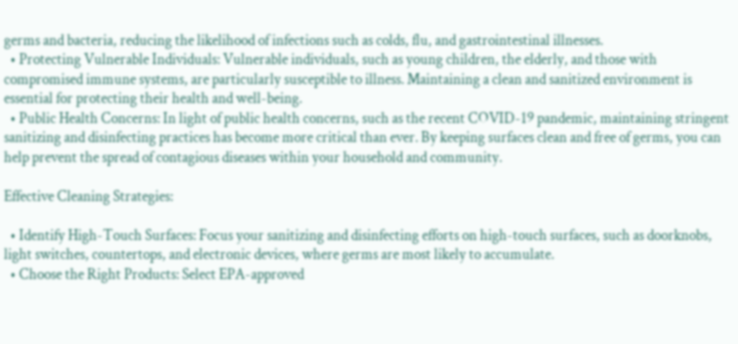germs and bacteria, reducing the likelihood of infections such as colds, flu, and gastrointestinal illnesses.
  • Protecting Vulnerable Individuals: Vulnerable individuals, such as young children, the elderly, and those with compromised immune systems, are particularly susceptible to illness. Maintaining a clean and sanitized environment is essential for protecting their health and well-being.
  • Public Health Concerns: In light of public health concerns, such as the recent COVID-19 pandemic, maintaining stringent sanitizing and disinfecting practices has become more critical than ever. By keeping surfaces clean and free of germs, you can help prevent the spread of contagious diseases within your household and community.

Effective Cleaning Strategies:

  • Identify High-Touch Surfaces: Focus your sanitizing and disinfecting efforts on high-touch surfaces, such as doorknobs, light switches, countertops, and electronic devices, where germs are most likely to accumulate.
  • Choose the Right Products: Select EPA-approved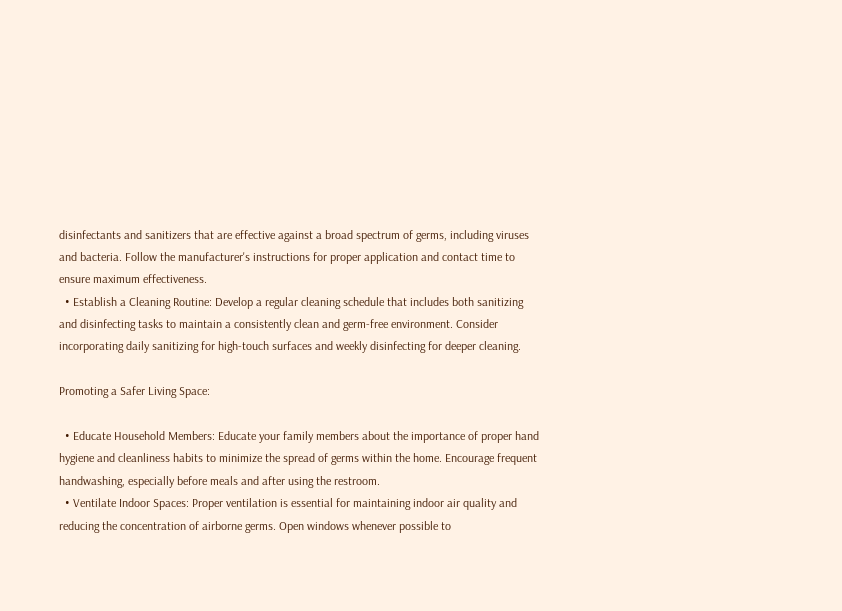disinfectants and sanitizers that are effective against a broad spectrum of germs, including viruses and bacteria. Follow the manufacturer's instructions for proper application and contact time to ensure maximum effectiveness.
  • Establish a Cleaning Routine: Develop a regular cleaning schedule that includes both sanitizing and disinfecting tasks to maintain a consistently clean and germ-free environment. Consider incorporating daily sanitizing for high-touch surfaces and weekly disinfecting for deeper cleaning.

Promoting a Safer Living Space:

  • Educate Household Members: Educate your family members about the importance of proper hand hygiene and cleanliness habits to minimize the spread of germs within the home. Encourage frequent handwashing, especially before meals and after using the restroom.
  • Ventilate Indoor Spaces: Proper ventilation is essential for maintaining indoor air quality and reducing the concentration of airborne germs. Open windows whenever possible to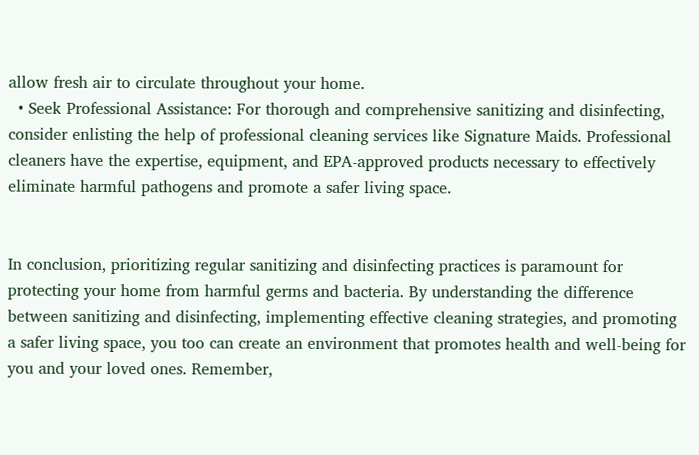allow fresh air to circulate throughout your home.
  • Seek Professional Assistance: For thorough and comprehensive sanitizing and disinfecting, consider enlisting the help of professional cleaning services like Signature Maids. Professional cleaners have the expertise, equipment, and EPA-approved products necessary to effectively eliminate harmful pathogens and promote a safer living space.


In conclusion, prioritizing regular sanitizing and disinfecting practices is paramount for protecting your home from harmful germs and bacteria. By understanding the difference between sanitizing and disinfecting, implementing effective cleaning strategies, and promoting a safer living space, you too can create an environment that promotes health and well-being for you and your loved ones. Remember,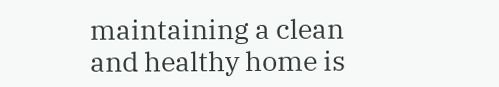maintaining a clean and healthy home is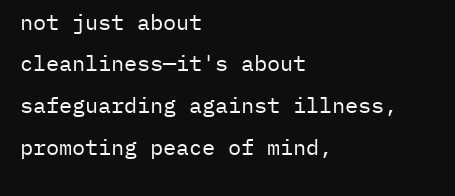not just about cleanliness—it's about safeguarding against illness, promoting peace of mind,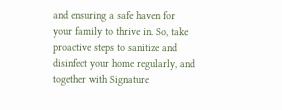and ensuring a safe haven for your family to thrive in. So, take proactive steps to sanitize and disinfect your home regularly, and together with Signature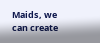Maids, we can create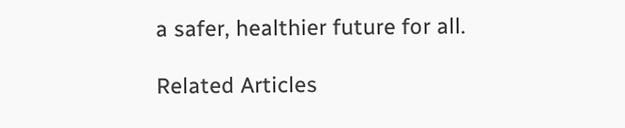a safer, healthier future for all.

Related Articles